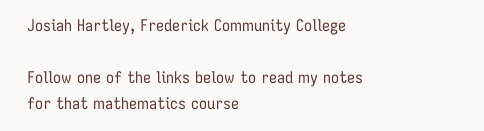Josiah Hartley, Frederick Community College

Follow one of the links below to read my notes for that mathematics course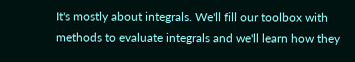It's mostly about integrals. We'll fill our toolbox with methods to evaluate integrals and we'll learn how they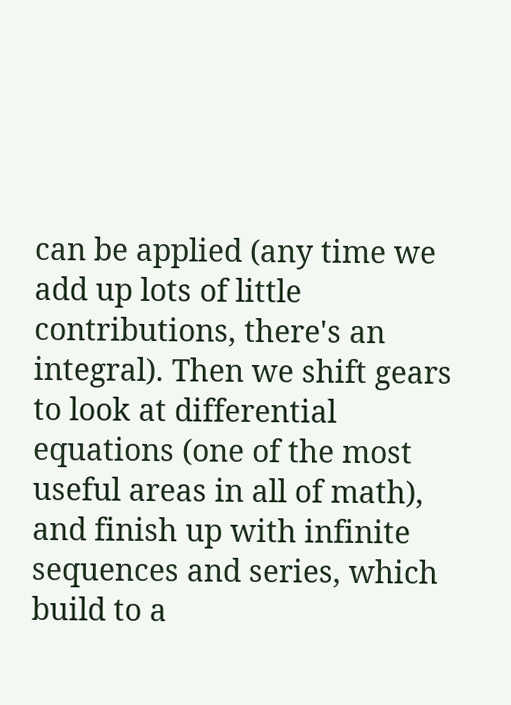can be applied (any time we add up lots of little contributions, there's an integral). Then we shift gears to look at differential equations (one of the most useful areas in all of math), and finish up with infinite sequences and series, which build to a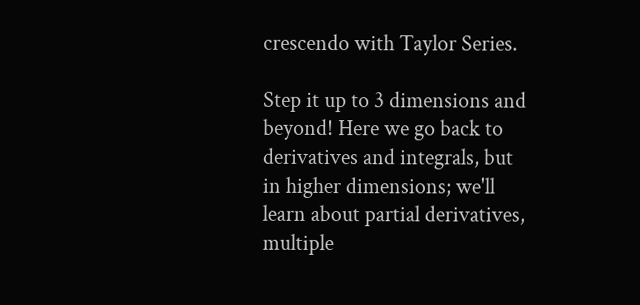crescendo with Taylor Series.

Step it up to 3 dimensions and beyond! Here we go back to derivatives and integrals, but in higher dimensions; we'll learn about partial derivatives, multiple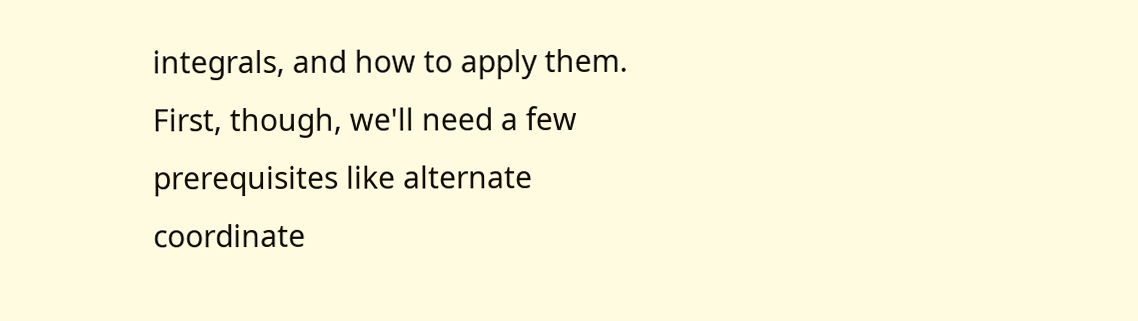integrals, and how to apply them. First, though, we'll need a few prerequisites like alternate coordinate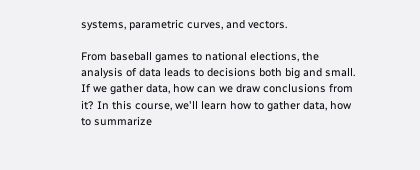systems, parametric curves, and vectors.

From baseball games to national elections, the analysis of data leads to decisions both big and small. If we gather data, how can we draw conclusions from it? In this course, we'll learn how to gather data, how to summarize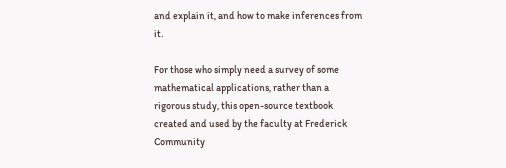and explain it, and how to make inferences from it.

For those who simply need a survey of some mathematical applications, rather than a rigorous study, this open-source textbook created and used by the faculty at Frederick Community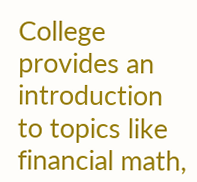College provides an introduction to topics like financial math,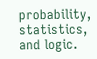probability, statistics, and logic.